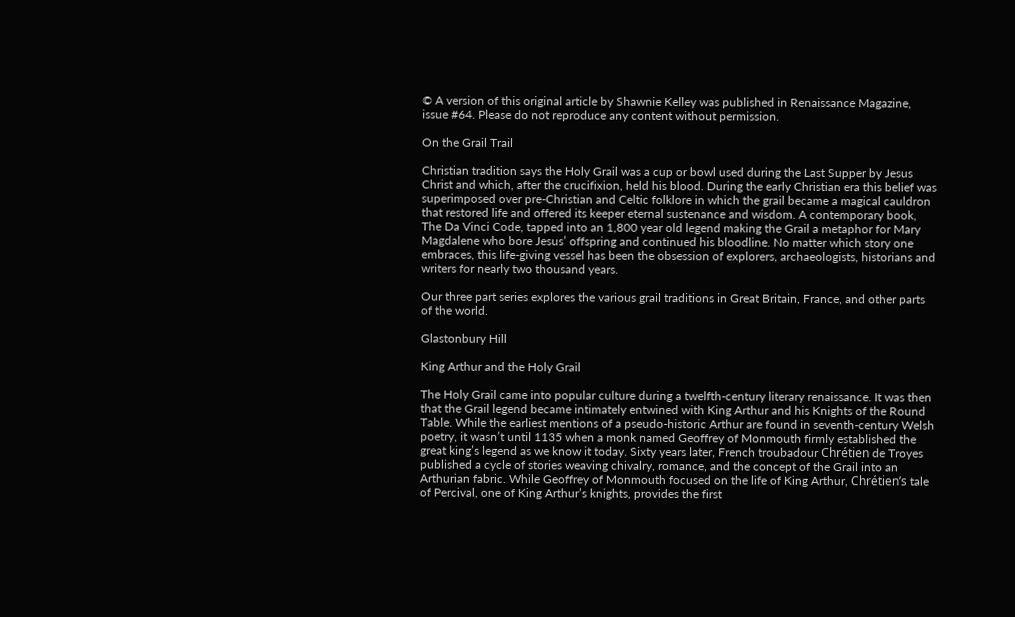© A version of this original article by Shawnie Kelley was published in Renaissance Magazine, issue #64. Please do not reproduce any content without permission.

On the Grail Trail

Christian tradition says the Holy Grail was a cup or bowl used during the Last Supper by Jesus Christ and which, after the crucifixion, held his blood. During the early Christian era this belief was superimposed over pre-Christian and Celtic folklore in which the grail became a magical cauldron that restored life and offered its keeper eternal sustenance and wisdom. A contemporary book, The Da Vinci Code, tapped into an 1,800 year old legend making the Grail a metaphor for Mary Magdalene who bore Jesus’ offspring and continued his bloodline. No matter which story one embraces, this life-giving vessel has been the obsession of explorers, archaeologists, historians and writers for nearly two thousand years.

Our three part series explores the various grail traditions in Great Britain, France, and other parts of the world.

Glastonbury Hill

King Arthur and the Holy Grail

The Holy Grail came into popular culture during a twelfth-century literary renaissance. It was then that the Grail legend became intimately entwined with King Arthur and his Knights of the Round Table. While the earliest mentions of a pseudo-historic Arthur are found in seventh-century Welsh poetry, it wasn’t until 1135 when a monk named Geoffrey of Monmouth firmly established the great king’s legend as we know it today. Sixty years later, French troubadour Chrétien de Troyes published a cycle of stories weaving chivalry, romance, and the concept of the Grail into an Arthurian fabric. While Geoffrey of Monmouth focused on the life of King Arthur, Chrétien’s tale of Percival, one of King Arthur’s knights, provides the first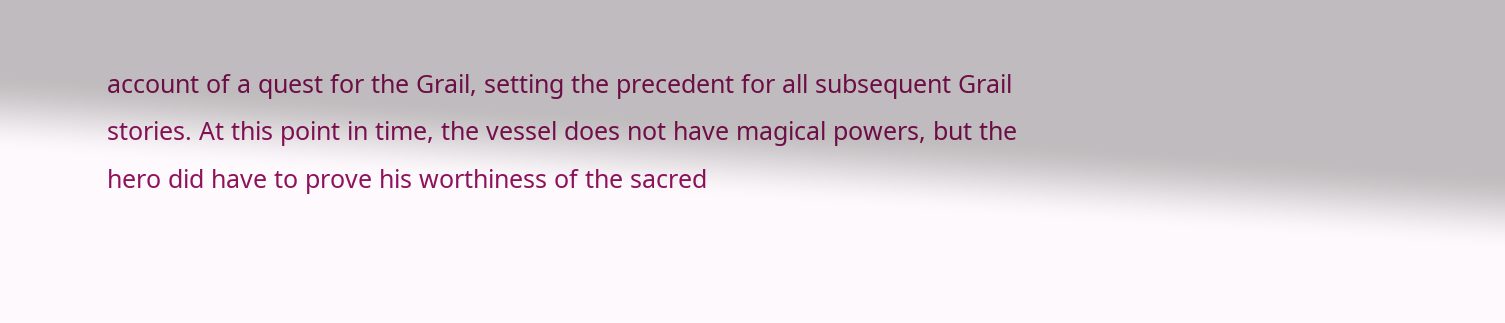account of a quest for the Grail, setting the precedent for all subsequent Grail stories. At this point in time, the vessel does not have magical powers, but the hero did have to prove his worthiness of the sacred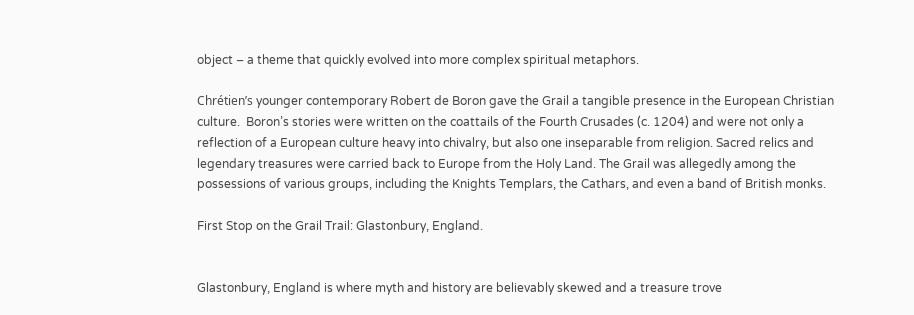object – a theme that quickly evolved into more complex spiritual metaphors.

Chrétien’s younger contemporary Robert de Boron gave the Grail a tangible presence in the European Christian culture.  Boron’s stories were written on the coattails of the Fourth Crusades (c. 1204) and were not only a reflection of a European culture heavy into chivalry, but also one inseparable from religion. Sacred relics and legendary treasures were carried back to Europe from the Holy Land. The Grail was allegedly among the possessions of various groups, including the Knights Templars, the Cathars, and even a band of British monks.

First Stop on the Grail Trail: Glastonbury, England.


Glastonbury, England is where myth and history are believably skewed and a treasure trove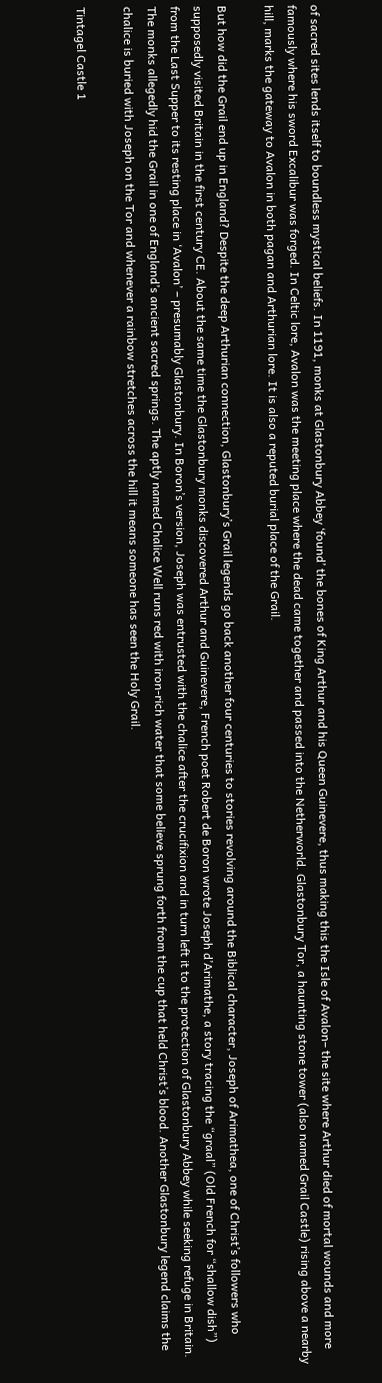of sacred sites lends itself to boundless mystical beliefs. In 1191, monks at Glastonbury Abbey ‘found’ the bones of King Arthur and his Queen Guinevere, thus making this the Isle of Avalon– the site where Arthur died of mortal wounds and more famously where his sword Excalibur was forged. In Celtic lore, Avalon was the meeting place where the dead came together and passed into the Netherworld. Glastonbury Tor, a haunting stone tower (also named Grail Castle) rising above a nearby hill, marks the gateway to Avalon in both pagan and Arthurian lore. It is also a reputed burial place of the Grail.

But how did the Grail end up in England? Despite the deep Arthurian connection, Glastonbury’s Grail legends go back another four centuries to stories revolving around the Biblical character, Joseph of Arimathea, one of Christ’s followers who supposedly visited Britain in the first century CE. About the same time the Glastonbury monks discovered Arthur and Guinevere, French poet Robert de Boron wrote Joseph d’Arimathe, a story tracing the “graal” (Old French for “shallow dish”) from the Last Supper to its resting place in ‘Avalon’ – presumably Glastonbury. In Boron’s version, Joseph was entrusted with the chalice after the crucifixion and in turn left it to the protection of Glastonbury Abbey while seeking refuge in Britain. The monks allegedly hid the Grail in one of England’s ancient sacred springs. The aptly named Chalice Well runs red with iron-rich water that some believe sprung forth from the cup that held Christ’s blood. Another Glastonbury legend claims the chalice is buried with Joseph on the Tor and whenever a rainbow stretches across the hill it means someone has seen the Holy Grail.

Tintagel Castle 1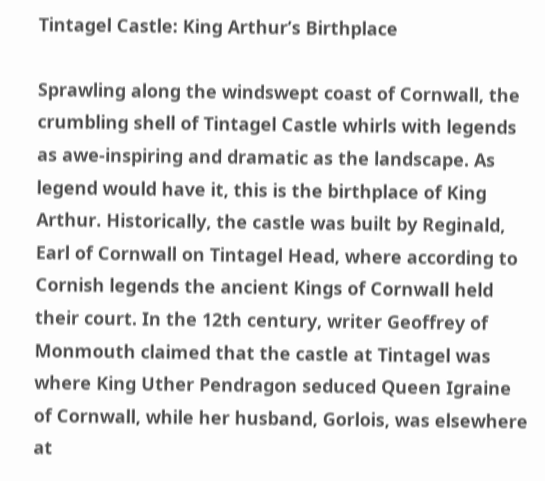Tintagel Castle: King Arthur’s Birthplace

Sprawling along the windswept coast of Cornwall, the crumbling shell of Tintagel Castle whirls with legends as awe-inspiring and dramatic as the landscape. As legend would have it, this is the birthplace of King Arthur. Historically, the castle was built by Reginald, Earl of Cornwall on Tintagel Head, where according to Cornish legends the ancient Kings of Cornwall held their court. In the 12th century, writer Geoffrey of Monmouth claimed that the castle at Tintagel was where King Uther Pendragon seduced Queen Igraine of Cornwall, while her husband, Gorlois, was elsewhere at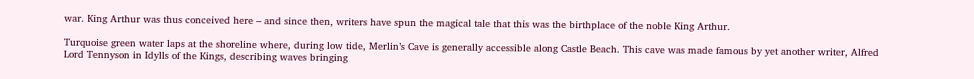war. King Arthur was thus conceived here – and since then, writers have spun the magical tale that this was the birthplace of the noble King Arthur.

Turquoise green water laps at the shoreline where, during low tide, Merlin’s Cave is generally accessible along Castle Beach. This cave was made famous by yet another writer, Alfred Lord Tennyson in Idylls of the Kings, describing waves bringing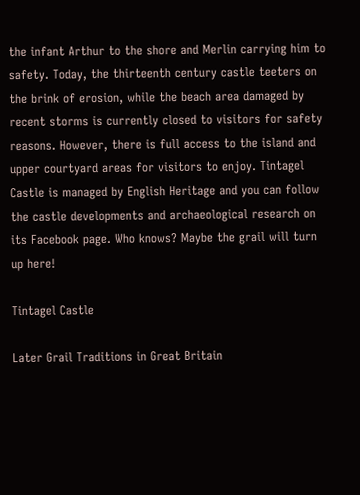the infant Arthur to the shore and Merlin carrying him to safety. Today, the thirteenth century castle teeters on the brink of erosion, while the beach area damaged by recent storms is currently closed to visitors for safety reasons. However, there is full access to the island and upper courtyard areas for visitors to enjoy. Tintagel Castle is managed by English Heritage and you can follow the castle developments and archaeological research on its Facebook page. Who knows? Maybe the grail will turn up here!

Tintagel Castle

Later Grail Traditions in Great Britain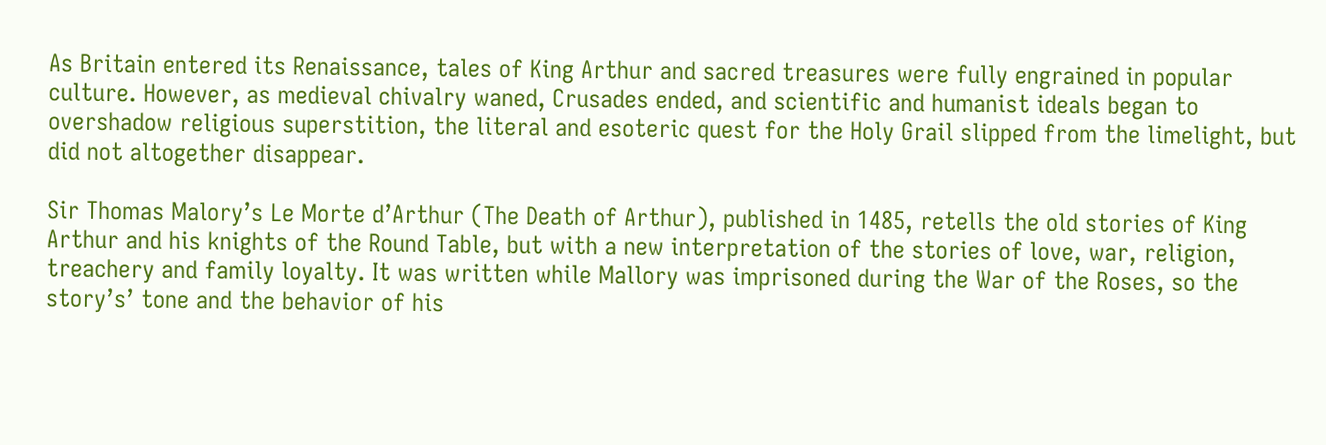As Britain entered its Renaissance, tales of King Arthur and sacred treasures were fully engrained in popular culture. However, as medieval chivalry waned, Crusades ended, and scientific and humanist ideals began to overshadow religious superstition, the literal and esoteric quest for the Holy Grail slipped from the limelight, but did not altogether disappear.

Sir Thomas Malory’s Le Morte d’Arthur (The Death of Arthur), published in 1485, retells the old stories of King Arthur and his knights of the Round Table, but with a new interpretation of the stories of love, war, religion, treachery and family loyalty. It was written while Mallory was imprisoned during the War of the Roses, so the story’s’ tone and the behavior of his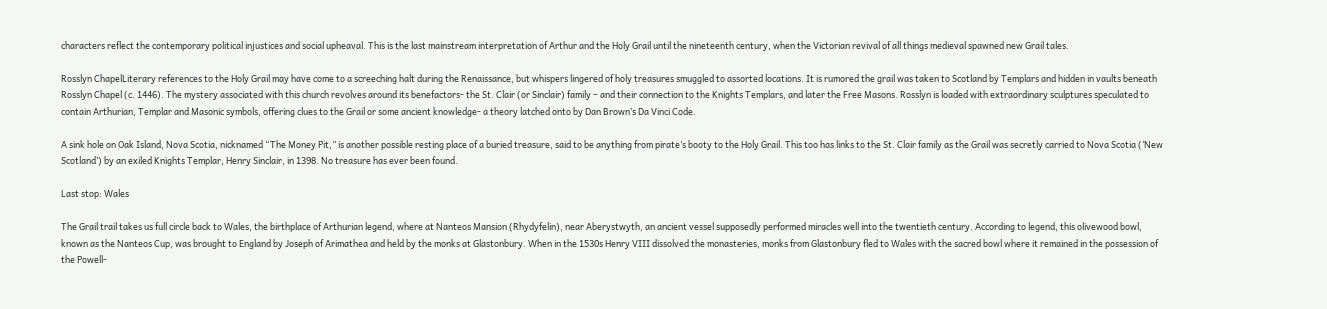characters reflect the contemporary political injustices and social upheaval. This is the last mainstream interpretation of Arthur and the Holy Grail until the nineteenth century, when the Victorian revival of all things medieval spawned new Grail tales.

Rosslyn ChapelLiterary references to the Holy Grail may have come to a screeching halt during the Renaissance, but whispers lingered of holy treasures smuggled to assorted locations. It is rumored the grail was taken to Scotland by Templars and hidden in vaults beneath Rosslyn Chapel (c. 1446). The mystery associated with this church revolves around its benefactors- the St. Clair (or Sinclair) family – and their connection to the Knights Templars, and later the Free Masons. Rosslyn is loaded with extraordinary sculptures speculated to contain Arthurian, Templar and Masonic symbols, offering clues to the Grail or some ancient knowledge- a theory latched onto by Dan Brown’s Da Vinci Code.

A sink hole on Oak Island, Nova Scotia, nicknamed “The Money Pit,” is another possible resting place of a buried treasure, said to be anything from pirate’s booty to the Holy Grail. This too has links to the St. Clair family as the Grail was secretly carried to Nova Scotia (‘New Scotland’) by an exiled Knights Templar, Henry Sinclair, in 1398. No treasure has ever been found.

Last stop: Wales

The Grail trail takes us full circle back to Wales, the birthplace of Arthurian legend, where at Nanteos Mansion (Rhydyfelin), near Aberystwyth, an ancient vessel supposedly performed miracles well into the twentieth century. According to legend, this olivewood bowl, known as the Nanteos Cup, was brought to England by Joseph of Arimathea and held by the monks at Glastonbury. When in the 1530s Henry VIII dissolved the monasteries, monks from Glastonbury fled to Wales with the sacred bowl where it remained in the possession of the Powell-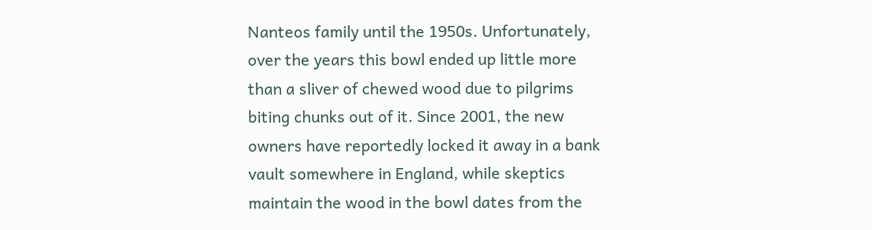Nanteos family until the 1950s. Unfortunately, over the years this bowl ended up little more than a sliver of chewed wood due to pilgrims biting chunks out of it. Since 2001, the new owners have reportedly locked it away in a bank vault somewhere in England, while skeptics maintain the wood in the bowl dates from the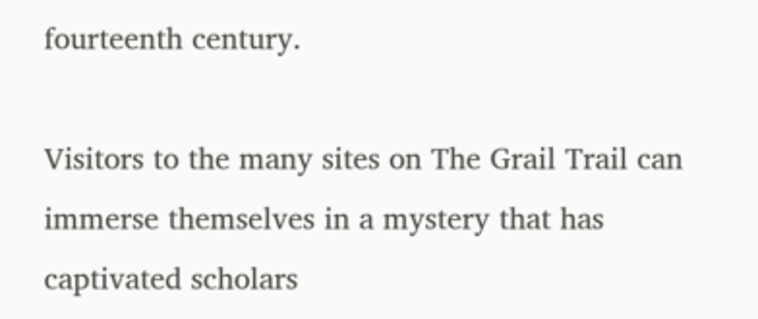fourteenth century.

Visitors to the many sites on The Grail Trail can immerse themselves in a mystery that has captivated scholars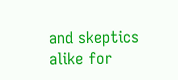and skeptics alike for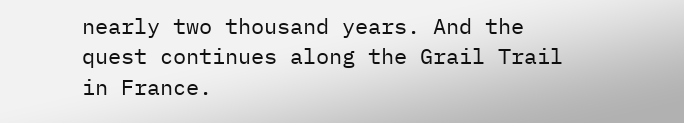nearly two thousand years. And the quest continues along the Grail Trail in France.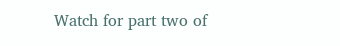Watch for part two of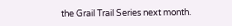the Grail Trail Series next month.